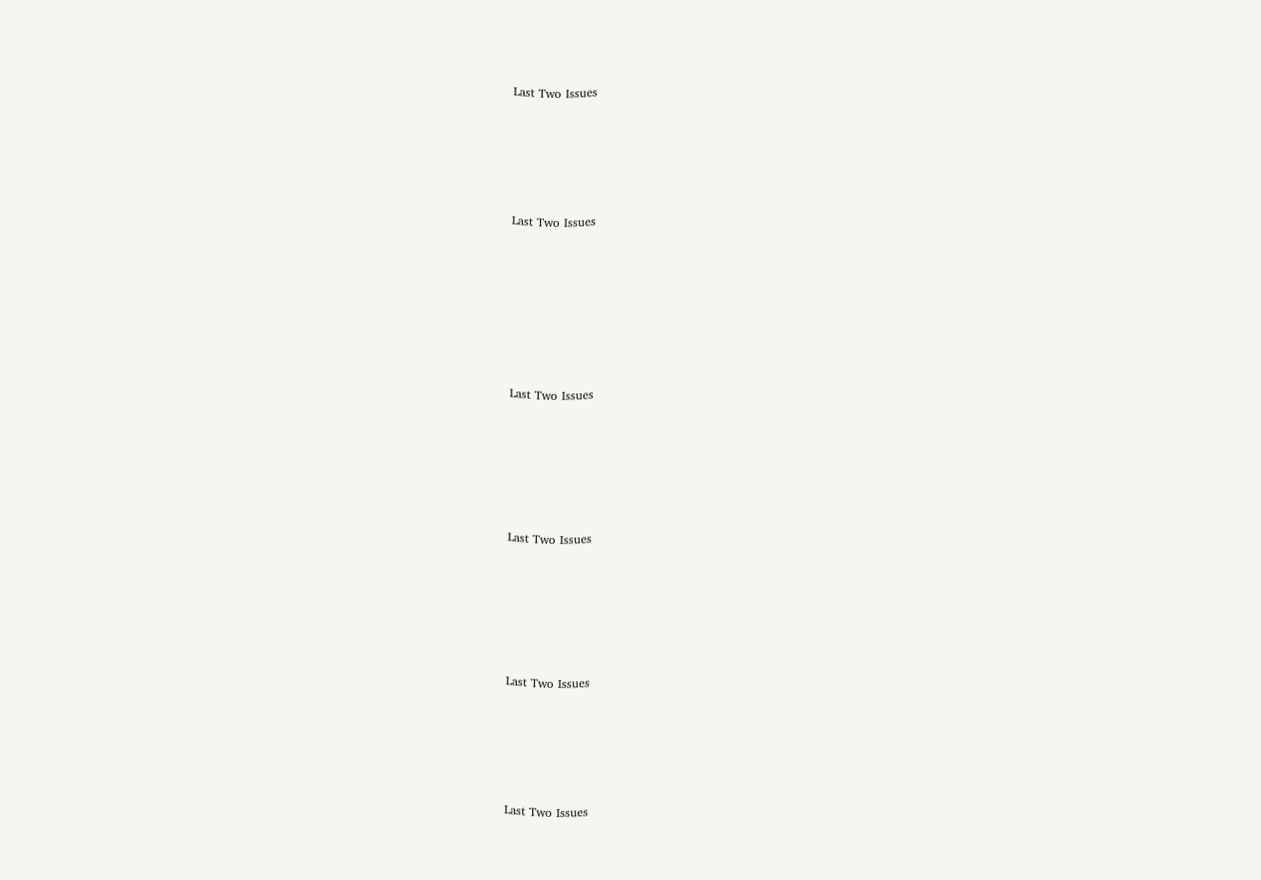Last Two Issues








Last Two Issues











Last Two Issues









Last Two Issues









Last Two Issues








Last Two Issues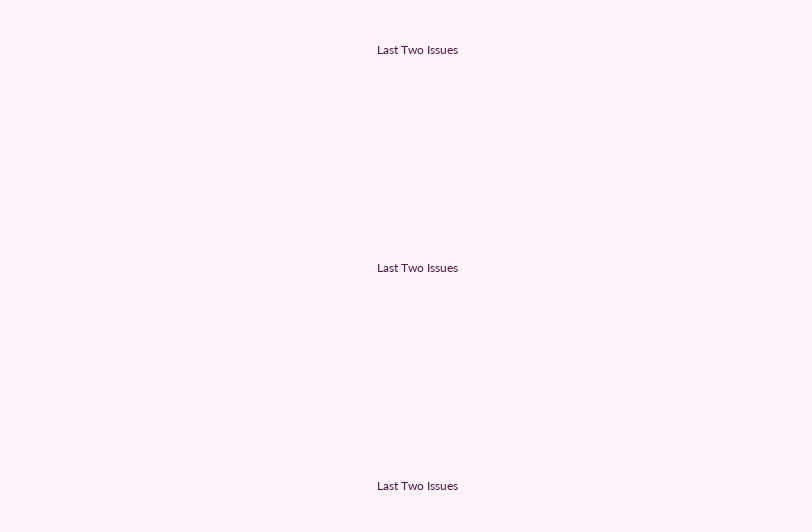Last Two Issues












Last Two Issues












Last Two Issues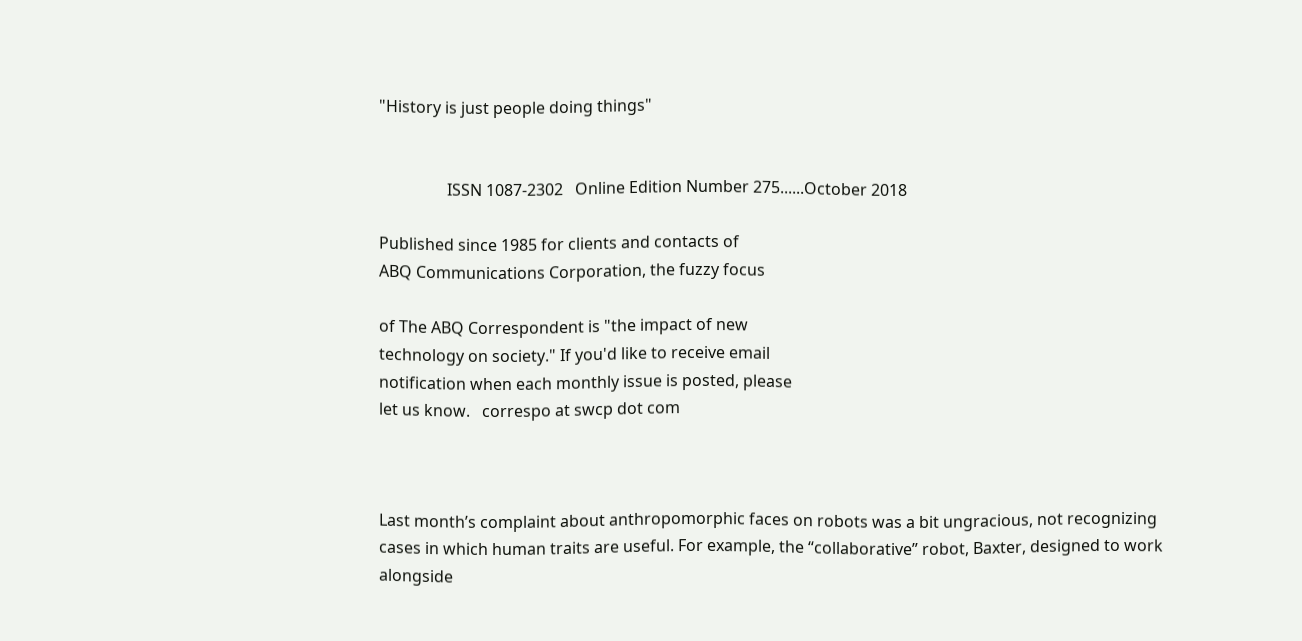"History is just people doing things"


                 ISSN 1087-2302   Online Edition Number 275......October 2018

Published since 1985 for clients and contacts of
ABQ Communications Corporation, the fuzzy focus

of The ABQ Correspondent is "the impact of new
technology on society." If you'd like to receive email
notification when each monthly issue is posted, please
let us know.   correspo at swcp dot com



Last month’s complaint about anthropomorphic faces on robots was a bit ungracious, not recognizing cases in which human traits are useful. For example, the “collaborative” robot, Baxter, designed to work alongside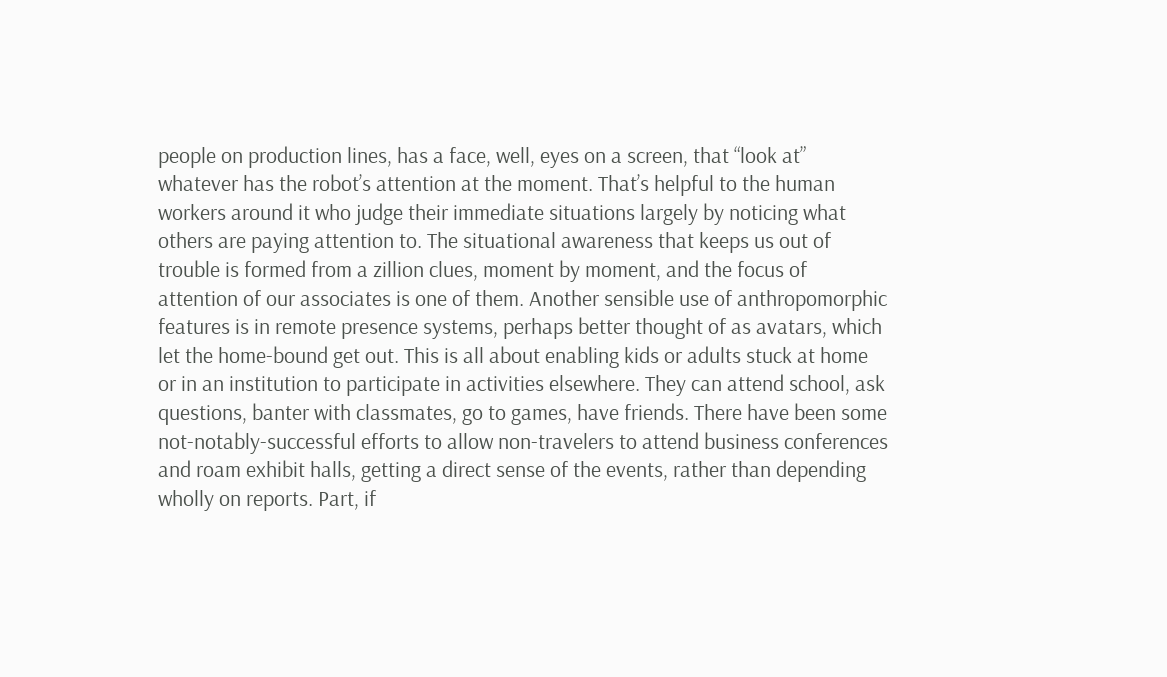people on production lines, has a face, well, eyes on a screen, that “look at” whatever has the robot’s attention at the moment. That’s helpful to the human workers around it who judge their immediate situations largely by noticing what others are paying attention to. The situational awareness that keeps us out of trouble is formed from a zillion clues, moment by moment, and the focus of attention of our associates is one of them. Another sensible use of anthropomorphic features is in remote presence systems, perhaps better thought of as avatars, which let the home-bound get out. This is all about enabling kids or adults stuck at home or in an institution to participate in activities elsewhere. They can attend school, ask questions, banter with classmates, go to games, have friends. There have been some not-notably-successful efforts to allow non-travelers to attend business conferences and roam exhibit halls, getting a direct sense of the events, rather than depending wholly on reports. Part, if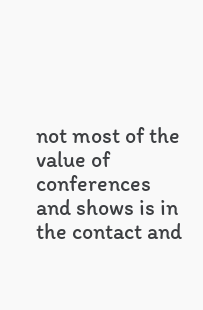not most of the value of conferences and shows is in the contact and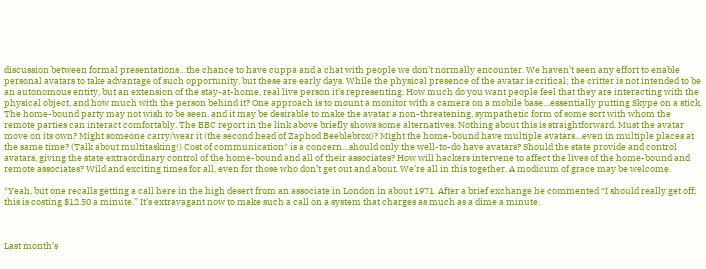discussion between formal presentations…the chance to have cuppa and a chat with people we don’t normally encounter. We haven’t seen any effort to enable personal avatars to take advantage of such opportunity, but these are early days. While the physical presence of the avatar is critical; the critter is not intended to be an autonomous entity, but an extension of the stay-at-home, real live person it’s representing. How much do you want people feel that they are interacting with the physical object, and how much with the person behind it? One approach is to mount a monitor with a camera on a mobile base…essentially putting Skype on a stick. The home-bound party may not wish to be seen, and it may be desirable to make the avatar a non-threatening, sympathetic form of some sort with whom the remote parties can interact comfortably. The BBC report in the link above briefly shows some alternatives. Nothing about this is straightforward. Must the avatar move on its own? Might someone carry/wear it (the second head of Zaphod Beeblebrox)? Might the home-bound have multiple avatars…even in multiple places at the same time? (Talk about multitasking!) Cost of communication* is a concern…should only the well-to-do have avatars? Should the state provide and control avatars, giving the state extraordinary control of the home-bound and all of their associates? How will hackers intervene to affect the lives of the home-bound and remote associates? Wild and exciting times for all, even for those who don’t get out and about. We’re all in this together. A modicum of grace may be welcome.

*Yeah, but one recalls getting a call here in the high desert from an associate in London in about 1971. After a brief exchange he commented “I should really get off; this is costing $12.50 a minute.” It’s extravagant now to make such a call on a system that charges as much as a dime a minute.



Last month’s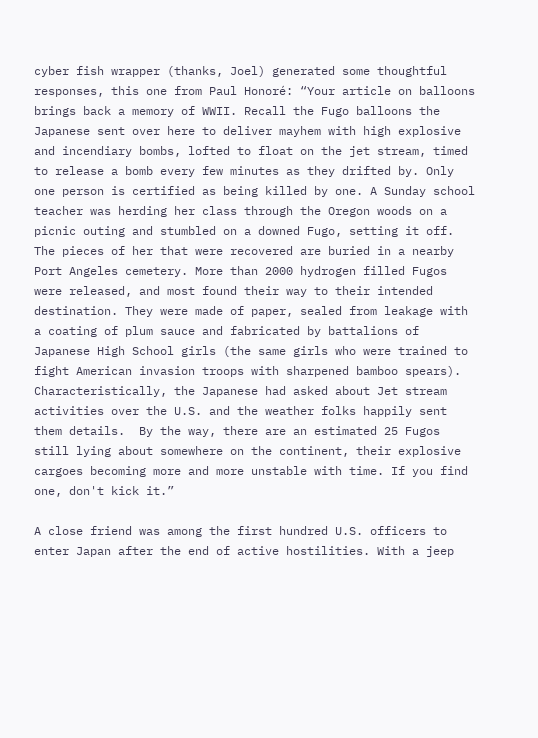cyber fish wrapper (thanks, Joel) generated some thoughtful responses, this one from Paul Honoré: “Your article on balloons brings back a memory of WWII. Recall the Fugo balloons the Japanese sent over here to deliver mayhem with high explosive and incendiary bombs, lofted to float on the jet stream, timed to release a bomb every few minutes as they drifted by. Only one person is certified as being killed by one. A Sunday school teacher was herding her class through the Oregon woods on a picnic outing and stumbled on a downed Fugo, setting it off. The pieces of her that were recovered are buried in a nearby Port Angeles cemetery. More than 2000 hydrogen filled Fugos were released, and most found their way to their intended destination. They were made of paper, sealed from leakage with a coating of plum sauce and fabricated by battalions of Japanese High School girls (the same girls who were trained to fight American invasion troops with sharpened bamboo spears). Characteristically, the Japanese had asked about Jet stream activities over the U.S. and the weather folks happily sent them details.  By the way, there are an estimated 25 Fugos still lying about somewhere on the continent, their explosive cargoes becoming more and more unstable with time. If you find one, don't kick it.”

A close friend was among the first hundred U.S. officers to enter Japan after the end of active hostilities. With a jeep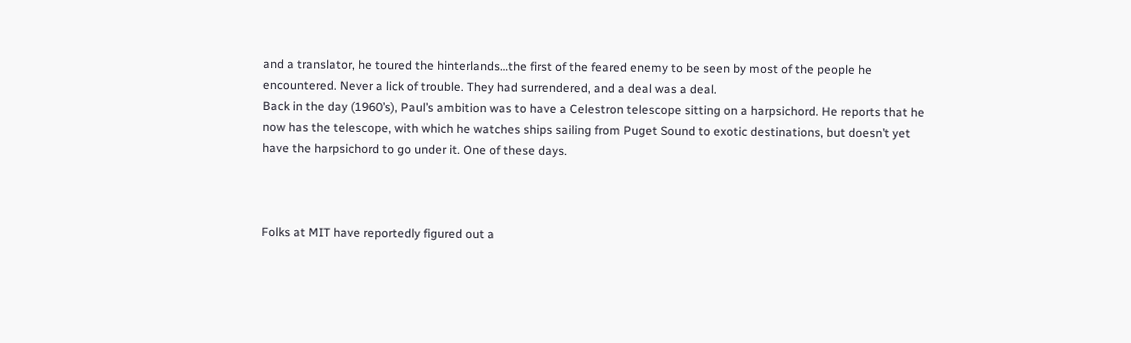and a translator, he toured the hinterlands…the first of the feared enemy to be seen by most of the people he encountered. Never a lick of trouble. They had surrendered, and a deal was a deal.
Back in the day (1960’s), Paul’s ambition was to have a Celestron telescope sitting on a harpsichord. He reports that he now has the telescope, with which he watches ships sailing from Puget Sound to exotic destinations, but doesn’t yet have the harpsichord to go under it. One of these days.



Folks at MIT have reportedly figured out a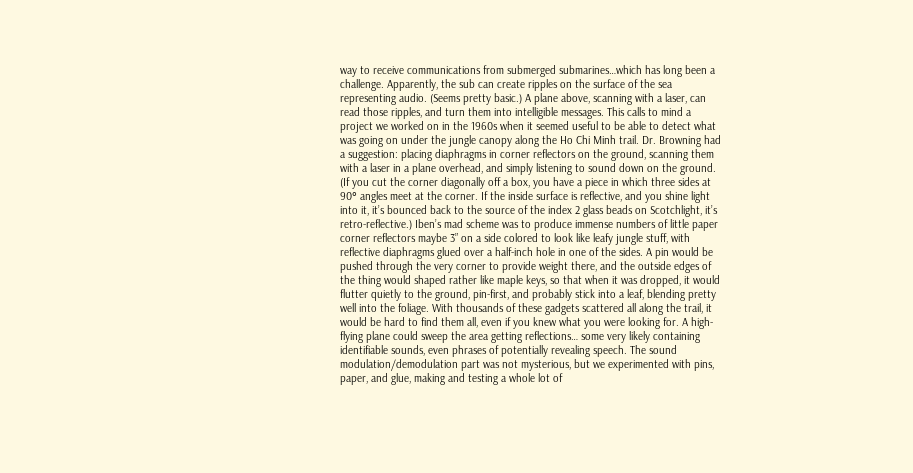way to receive communications from submerged submarines…which has long been a challenge. Apparently, the sub can create ripples on the surface of the sea representing audio. (Seems pretty basic.) A plane above, scanning with a laser, can read those ripples, and turn them into intelligible messages. This calls to mind a project we worked on in the 1960s when it seemed useful to be able to detect what was going on under the jungle canopy along the Ho Chi Minh trail. Dr. Browning had a suggestion: placing diaphragms in corner reflectors on the ground, scanning them with a laser in a plane overhead, and simply listening to sound down on the ground. (If you cut the corner diagonally off a box, you have a piece in which three sides at 90° angles meet at the corner. If the inside surface is reflective, and you shine light into it, it’s bounced back to the source of the index 2 glass beads on Scotchlight, it’s retro-reflective.) Iben’s mad scheme was to produce immense numbers of little paper corner reflectors maybe 3” on a side colored to look like leafy jungle stuff, with reflective diaphragms glued over a half-inch hole in one of the sides. A pin would be pushed through the very corner to provide weight there, and the outside edges of the thing would shaped rather like maple keys, so that when it was dropped, it would flutter quietly to the ground, pin-first, and probably stick into a leaf, blending pretty well into the foliage. With thousands of these gadgets scattered all along the trail, it would be hard to find them all, even if you knew what you were looking for. A high-flying plane could sweep the area getting reflections… some very likely containing identifiable sounds, even phrases of potentially revealing speech. The sound modulation/demodulation part was not mysterious, but we experimented with pins, paper, and glue, making and testing a whole lot of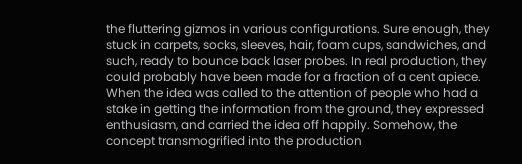the fluttering gizmos in various configurations. Sure enough, they stuck in carpets, socks, sleeves, hair, foam cups, sandwiches, and such, ready to bounce back laser probes. In real production, they could probably have been made for a fraction of a cent apiece. When the idea was called to the attention of people who had a stake in getting the information from the ground, they expressed enthusiasm, and carried the idea off happily. Somehow, the concept transmogrified into the production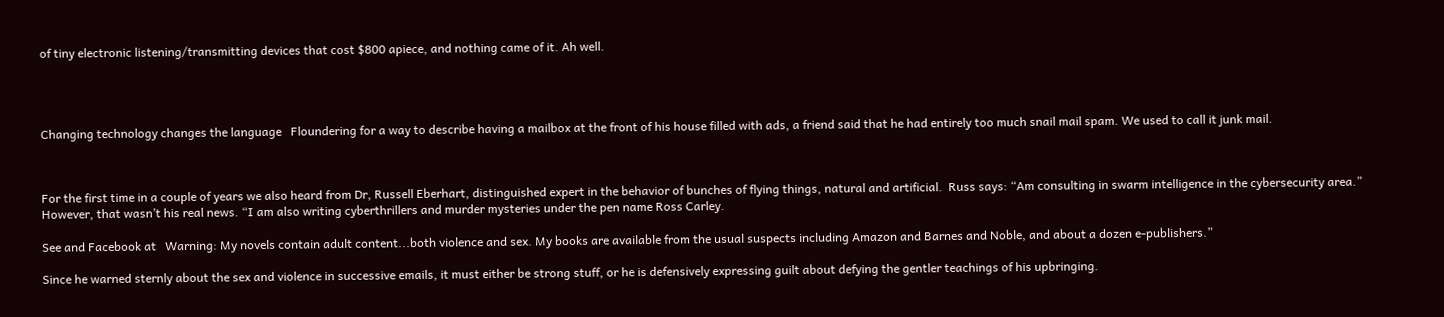of tiny electronic listening/transmitting devices that cost $800 apiece, and nothing came of it. Ah well.




Changing technology changes the language   Floundering for a way to describe having a mailbox at the front of his house filled with ads, a friend said that he had entirely too much snail mail spam. We used to call it junk mail.



For the first time in a couple of years we also heard from Dr, Russell Eberhart, distinguished expert in the behavior of bunches of flying things, natural and artificial.  Russ says: “Am consulting in swarm intelligence in the cybersecurity area.” However, that wasn’t his real news. “I am also writing cyberthrillers and murder mysteries under the pen name Ross Carley.

See and Facebook at   Warning: My novels contain adult content...both violence and sex. My books are available from the usual suspects including Amazon and Barnes and Noble, and about a dozen e-publishers.”

Since he warned sternly about the sex and violence in successive emails, it must either be strong stuff, or he is defensively expressing guilt about defying the gentler teachings of his upbringing.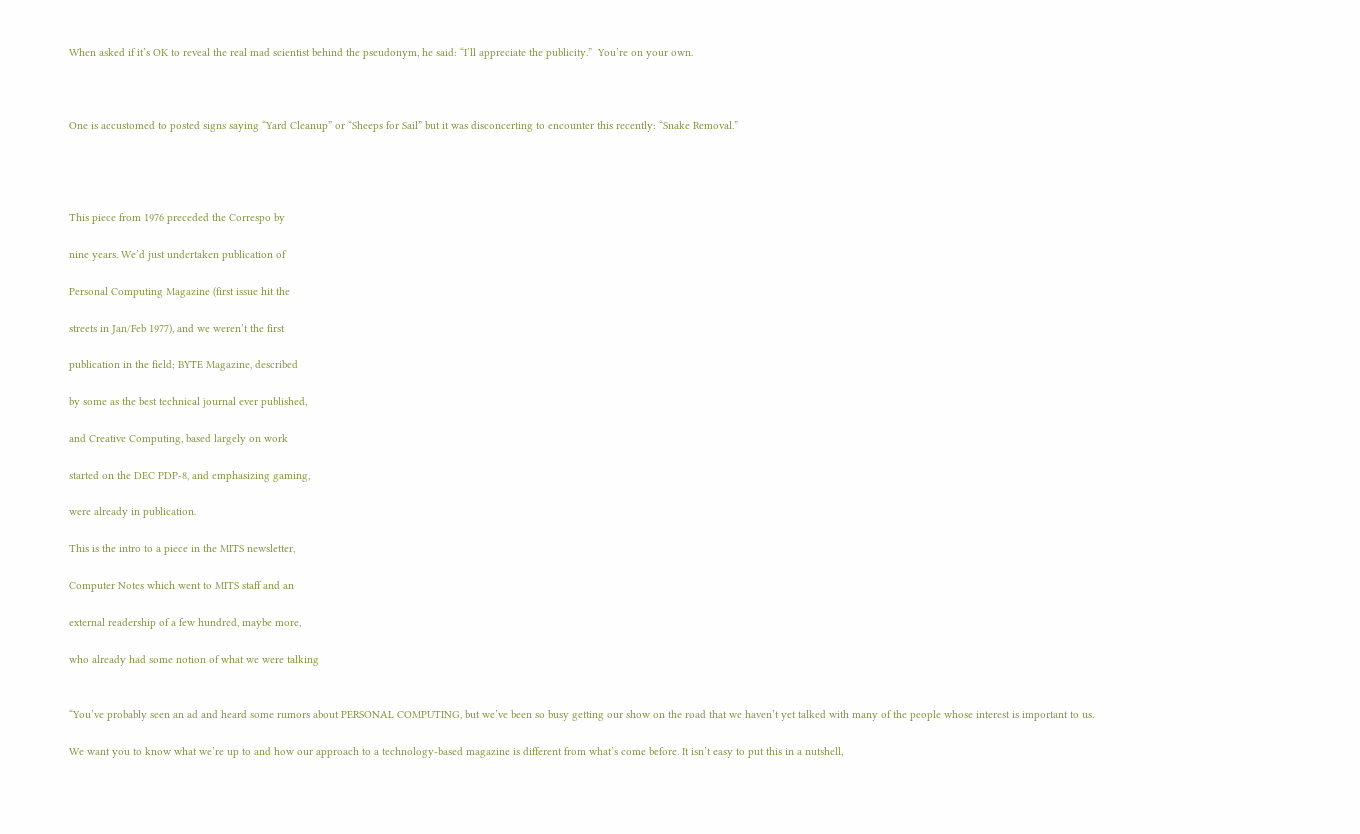When asked if it’s OK to reveal the real mad scientist behind the pseudonym, he said: “I’ll appreciate the publicity.”  You’re on your own.



One is accustomed to posted signs saying “Yard Cleanup” or “Sheeps for Sail” but it was disconcerting to encounter this recently: “Snake Removal.”




This piece from 1976 preceded the Correspo by

nine years. We’d just undertaken publication of

Personal Computing Magazine (first issue hit the

streets in Jan/Feb 1977), and we weren’t the first

publication in the field; BYTE Magazine, described

by some as the best technical journal ever published,

and Creative Computing, based largely on work

started on the DEC PDP-8, and emphasizing gaming,

were already in publication.

This is the intro to a piece in the MITS newsletter,

Computer Notes which went to MITS staff and an

external readership of a few hundred, maybe more,

who already had some notion of what we were talking


“You’ve probably seen an ad and heard some rumors about PERSONAL COMPUTING, but we’ve been so busy getting our show on the road that we haven’t yet talked with many of the people whose interest is important to us.

We want you to know what we’re up to and how our approach to a technology-based magazine is different from what’s come before. It isn’t easy to put this in a nutshell,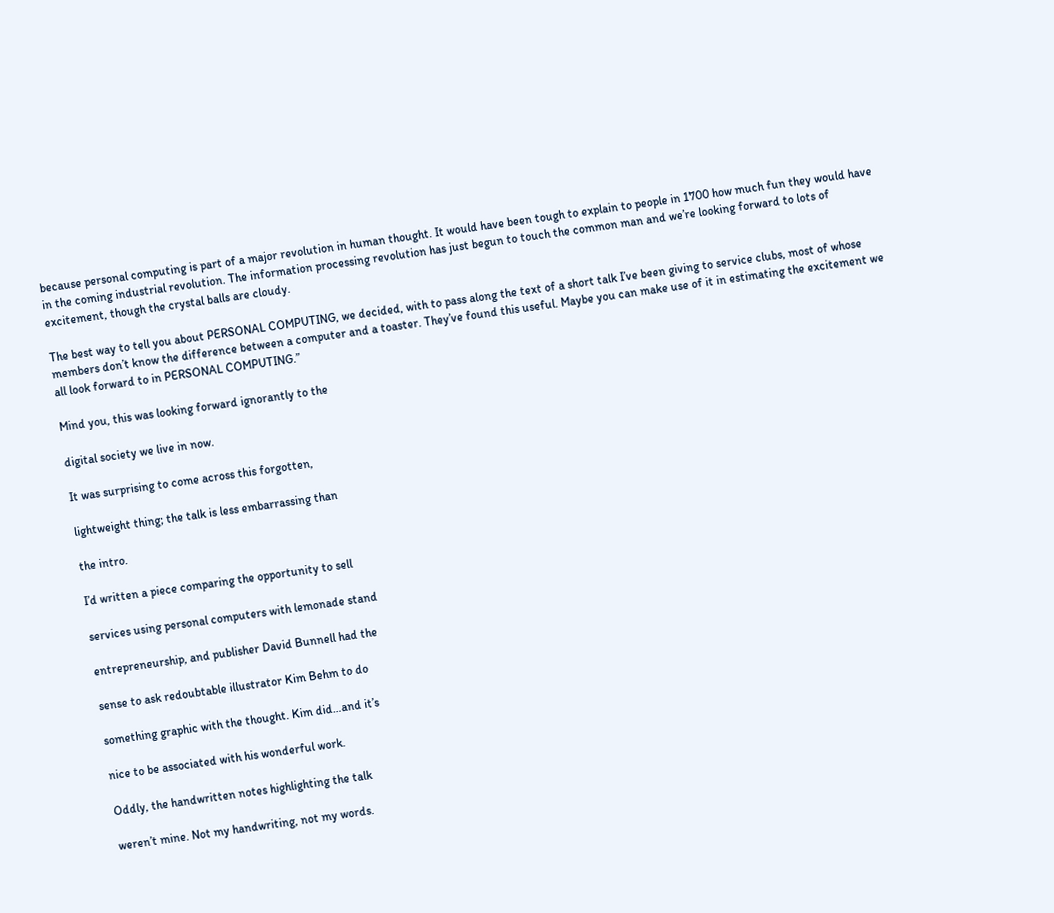because personal computing is part of a major revolution in human thought. It would have been tough to explain to people in 1700 how much fun they would have in the coming industrial revolution. The information processing revolution has just begun to touch the common man and we’re looking forward to lots of excitement, though the crystal balls are cloudy.

The best way to tell you about PERSONAL COMPUTING, we decided, with to pass along the text of a short talk I’ve been giving to service clubs, most of whose members don’t know the difference between a computer and a toaster. They’ve found this useful. Maybe you can make use of it in estimating the excitement we all look forward to in PERSONAL COMPUTING.”

Mind you, this was looking forward ignorantly to the

digital society we live in now.

It was surprising to come across this forgotten,

lightweight thing; the talk is less embarrassing than

the intro.

I’d written a piece comparing the opportunity to sell

services using personal computers with lemonade stand

entrepreneurship, and publisher David Bunnell had the

sense to ask redoubtable illustrator Kim Behm to do

something graphic with the thought. Kim did…and it’s

nice to be associated with his wonderful work.

Oddly, the handwritten notes highlighting the talk

weren’t mine. Not my handwriting, not my words.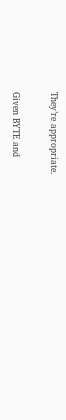They’re appropriate.

Given BYTE and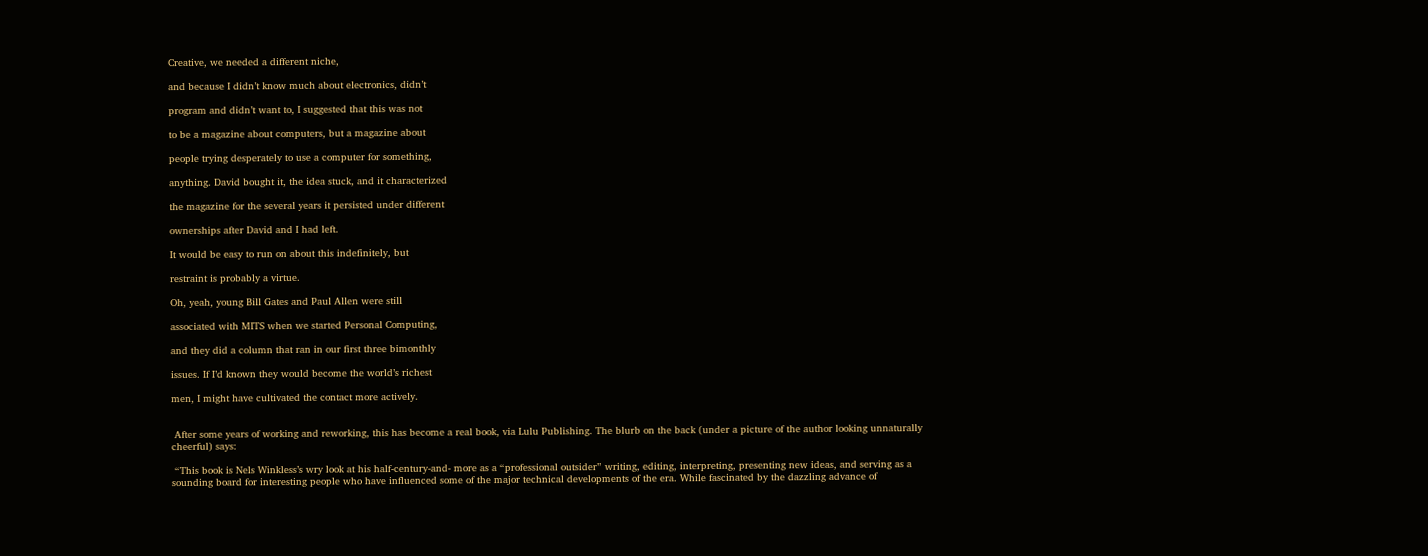Creative, we needed a different niche,

and because I didn’t know much about electronics, didn’t

program and didn’t want to, I suggested that this was not

to be a magazine about computers, but a magazine about

people trying desperately to use a computer for something,

anything. David bought it, the idea stuck, and it characterized

the magazine for the several years it persisted under different

ownerships after David and I had left.

It would be easy to run on about this indefinitely, but

restraint is probably a virtue.

Oh, yeah, young Bill Gates and Paul Allen were still

associated with MITS when we started Personal Computing,

and they did a column that ran in our first three bimonthly

issues. If I’d known they would become the world’s richest

men, I might have cultivated the contact more actively.


 After some years of working and reworking, this has become a real book, via Lulu Publishing. The blurb on the back (under a picture of the author looking unnaturally cheerful) says:

 “This book is Nels Winkless’s wry look at his half-century-and- more as a “professional outsider” writing, editing, interpreting, presenting new ideas, and serving as a sounding board for interesting people who have influenced some of the major technical developments of the era. While fascinated by the dazzling advance of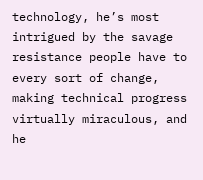technology, he’s most intrigued by the savage resistance people have to every sort of change, making technical progress virtually miraculous, and he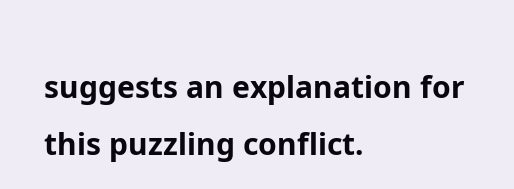suggests an explanation for this puzzling conflict.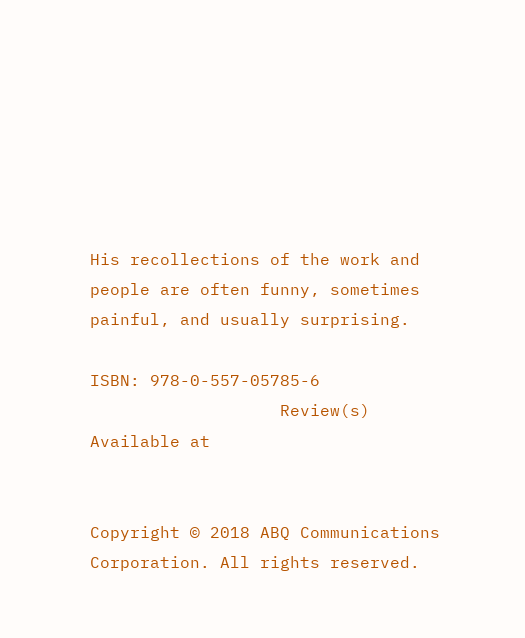His recollections of the work and people are often funny, sometimes painful, and usually surprising.

ISBN: 978-0-557-05785-6
                   Review(s)               Available at


Copyright © 2018 ABQ Communications Corporation. All rights reserved.